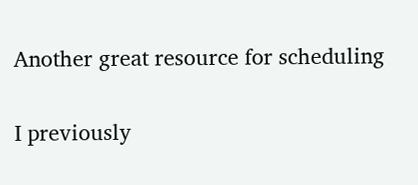Another great resource for scheduling

I previously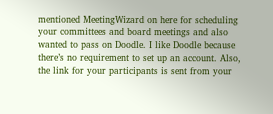mentioned MeetingWizard on here for scheduling your committees and board meetings and also wanted to pass on Doodle. I like Doodle because there’s no requirement to set up an account. Also, the link for your participants is sent from your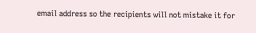email address so the recipients will not mistake it for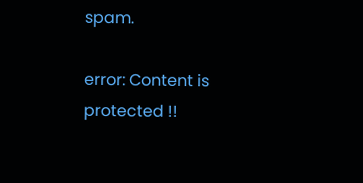spam.

error: Content is protected !!